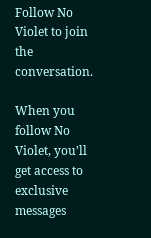Follow No Violet to join the conversation.

When you follow No Violet, you’ll get access to exclusive messages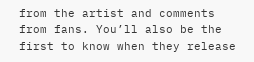from the artist and comments from fans. You’ll also be the first to know when they release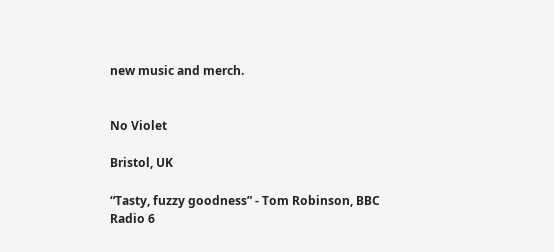new music and merch.


No Violet

Bristol, UK

“Tasty, fuzzy goodness” - Tom Robinson, BBC Radio 6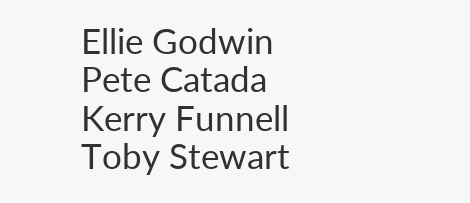Ellie Godwin
Pete Catada
Kerry Funnell
Toby Stewart